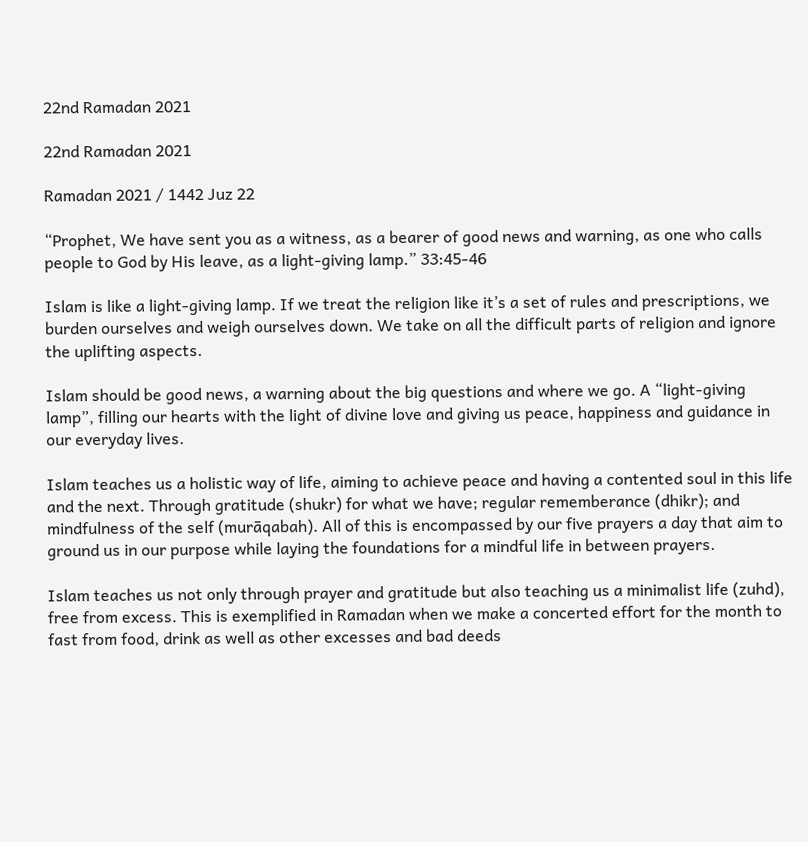22nd Ramadan 2021

22nd Ramadan 2021

Ramadan 2021 / 1442 Juz 22

“Prophet, We have sent you as a witness, as a bearer of good news and warning, as one who calls people to God by His leave, as a light-giving lamp.” 33:45-46

Islam is like a light-giving lamp. If we treat the religion like it’s a set of rules and prescriptions, we burden ourselves and weigh ourselves down. We take on all the difficult parts of religion and ignore the uplifting aspects.

Islam should be good news, a warning about the big questions and where we go. A “light-giving lamp”, filling our hearts with the light of divine love and giving us peace, happiness and guidance in our everyday lives.

Islam teaches us a holistic way of life, aiming to achieve peace and having a contented soul in this life and the next. Through gratitude (shukr) for what we have; regular rememberance (dhikr); and mindfulness of the self (murāqabah). All of this is encompassed by our five prayers a day that aim to ground us in our purpose while laying the foundations for a mindful life in between prayers.

Islam teaches us not only through prayer and gratitude but also teaching us a minimalist life (zuhd), free from excess. This is exemplified in Ramadan when we make a concerted effort for the month to fast from food, drink as well as other excesses and bad deeds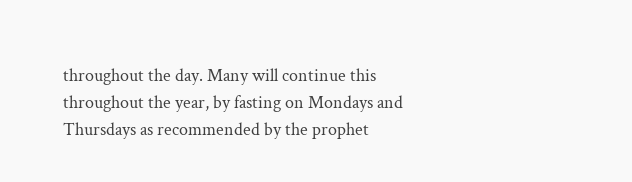throughout the day. Many will continue this throughout the year, by fasting on Mondays and Thursdays as recommended by the prophet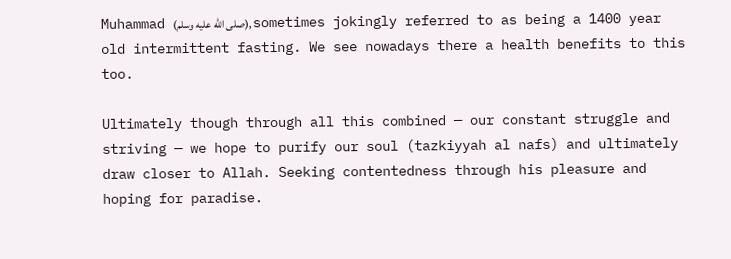Muhammad (صلى الله عليه وسلم), sometimes jokingly referred to as being a 1400 year old intermittent fasting. We see nowadays there a health benefits to this too.

Ultimately though through all this combined — our constant struggle and striving — we hope to purify our soul (tazkiyyah al nafs) and ultimately draw closer to Allah. Seeking contentedness through his pleasure and hoping for paradise.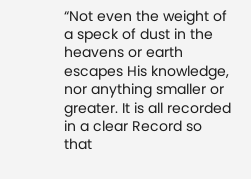“Not even the weight of a speck of dust in the heavens or earth escapes His knowledge, nor anything smaller or greater. It is all recorded in a clear Record so that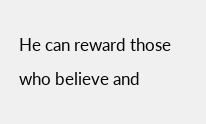He can reward those who believe and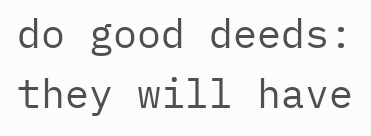do good deeds: they will have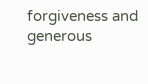forgiveness and generous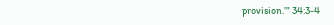provision.’” 34:3-4